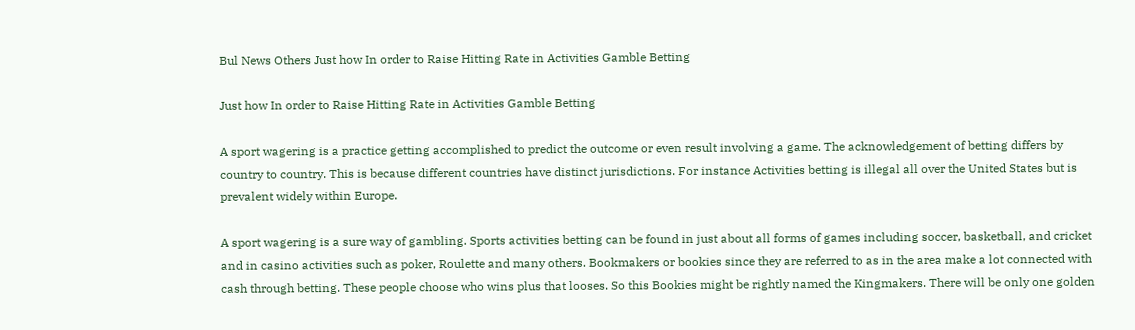Bul News Others Just how In order to Raise Hitting Rate in Activities Gamble Betting

Just how In order to Raise Hitting Rate in Activities Gamble Betting

A sport wagering is a practice getting accomplished to predict the outcome or even result involving a game. The acknowledgement of betting differs by country to country. This is because different countries have distinct jurisdictions. For instance Activities betting is illegal all over the United States but is prevalent widely within Europe.

A sport wagering is a sure way of gambling. Sports activities betting can be found in just about all forms of games including soccer, basketball, and cricket and in casino activities such as poker, Roulette and many others. Bookmakers or bookies since they are referred to as in the area make a lot connected with cash through betting. These people choose who wins plus that looses. So this Bookies might be rightly named the Kingmakers. There will be only one golden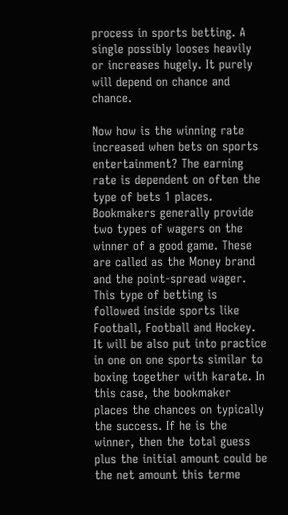process in sports betting. A single possibly looses heavily or increases hugely. It purely will depend on chance and chance.

Now how is the winning rate increased when bets on sports entertainment? The earning rate is dependent on often the type of bets 1 places. Bookmakers generally provide two types of wagers on the winner of a good game. These are called as the Money brand and the point-spread wager. This type of betting is followed inside sports like Football, Football and Hockey. It will be also put into practice in one on one sports similar to boxing together with karate. In this case, the bookmaker places the chances on typically the success. If he is the winner, then the total guess plus the initial amount could be the net amount this terme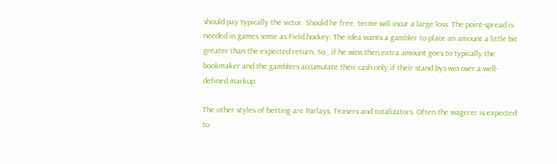should pay typically the victor. Should he free, terme will incur a large loss. The point-spread is needed in games some as Field hockey. The idea wants a gambler to place an amount a little bit greater than the expected return. So , if he wins then extra amount goes to typically the bookmaker and the gamblers accumulate their cash only if their stand bys win over a well-defined markup.

The other styles of betting are Parlays, Teasers and totalizators. Often the wagerer is expected to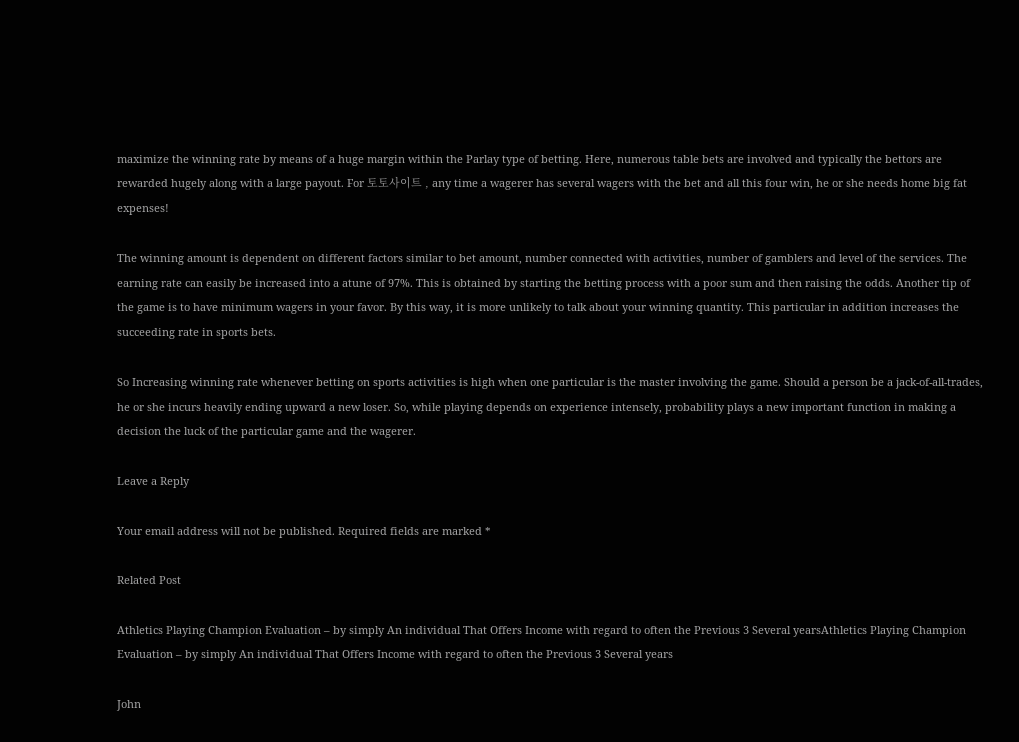maximize the winning rate by means of a huge margin within the Parlay type of betting. Here, numerous table bets are involved and typically the bettors are rewarded hugely along with a large payout. For 토토사이트 , any time a wagerer has several wagers with the bet and all this four win, he or she needs home big fat expenses!

The winning amount is dependent on different factors similar to bet amount, number connected with activities, number of gamblers and level of the services. The earning rate can easily be increased into a atune of 97%. This is obtained by starting the betting process with a poor sum and then raising the odds. Another tip of the game is to have minimum wagers in your favor. By this way, it is more unlikely to talk about your winning quantity. This particular in addition increases the succeeding rate in sports bets.

So Increasing winning rate whenever betting on sports activities is high when one particular is the master involving the game. Should a person be a jack-of-all-trades, he or she incurs heavily ending upward a new loser. So, while playing depends on experience intensely, probability plays a new important function in making a decision the luck of the particular game and the wagerer.

Leave a Reply

Your email address will not be published. Required fields are marked *

Related Post

Athletics Playing Champion Evaluation – by simply An individual That Offers Income with regard to often the Previous 3 Several yearsAthletics Playing Champion Evaluation – by simply An individual That Offers Income with regard to often the Previous 3 Several years

John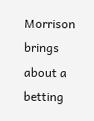Morrison brings about a betting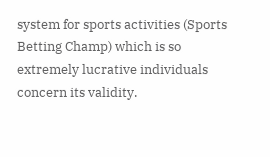system for sports activities (Sports Betting Champ) which is so extremely lucrative individuals concern its validity.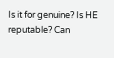Is it for genuine? Is HE reputable? Can